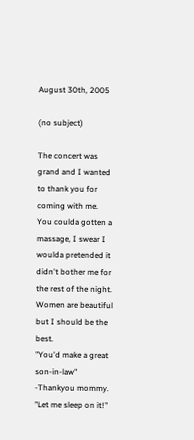August 30th, 2005

(no subject)

The concert was grand and I wanted to thank you for coming with me.
You coulda gotten a massage, I swear I woulda pretended it didn't bother me for the rest of the night.
Women are beautiful but I should be the best.
"You'd make a great son-in-law" -Thankyou mommy.
"Let me sleep on it!"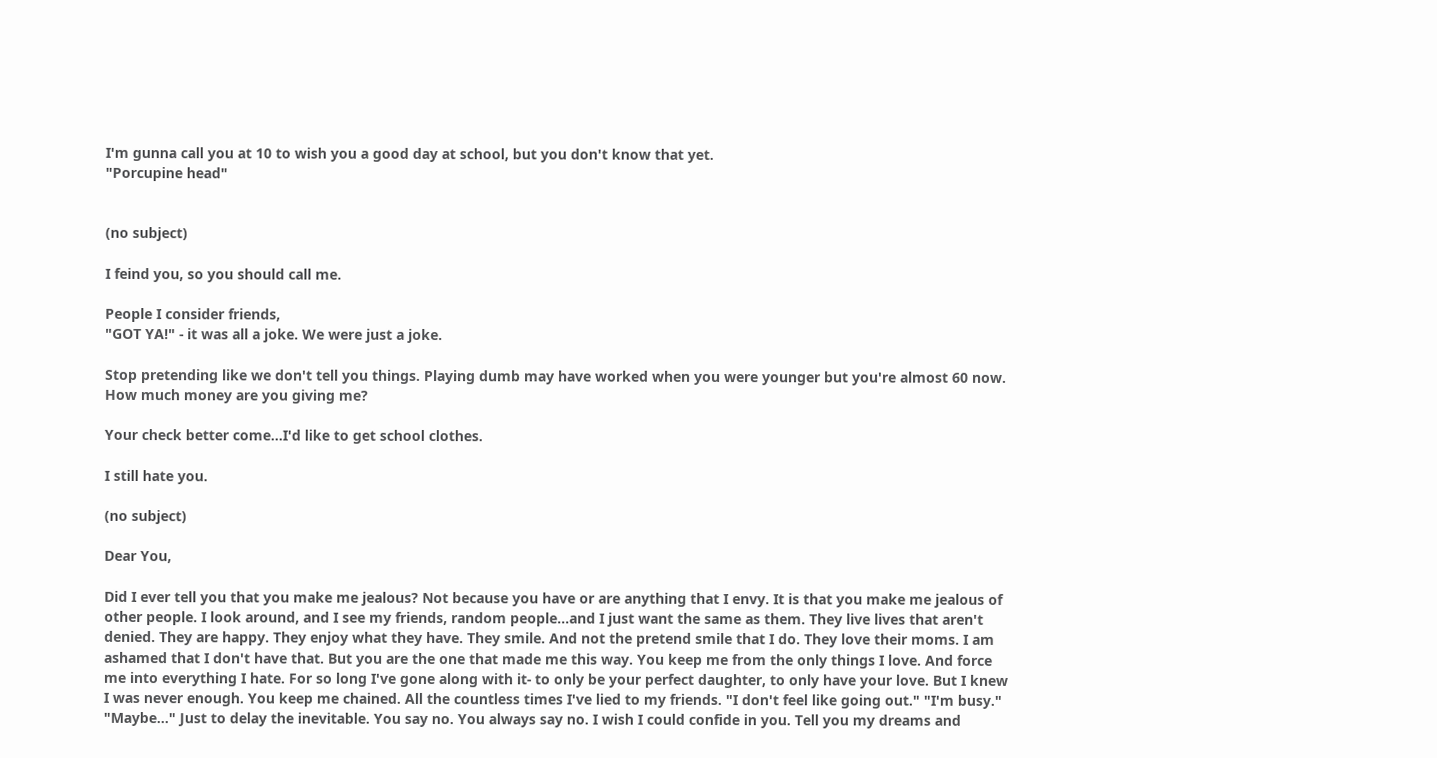I'm gunna call you at 10 to wish you a good day at school, but you don't know that yet.
"Porcupine head"


(no subject)

I feind you, so you should call me.

People I consider friends,
"GOT YA!" - it was all a joke. We were just a joke.

Stop pretending like we don't tell you things. Playing dumb may have worked when you were younger but you're almost 60 now.
How much money are you giving me?

Your check better come...I'd like to get school clothes.

I still hate you.

(no subject)

Dear You,

Did I ever tell you that you make me jealous? Not because you have or are anything that I envy. It is that you make me jealous of other people. I look around, and I see my friends, random people...and I just want the same as them. They live lives that aren't denied. They are happy. They enjoy what they have. They smile. And not the pretend smile that I do. They love their moms. I am ashamed that I don't have that. But you are the one that made me this way. You keep me from the only things I love. And force me into everything I hate. For so long I've gone along with it- to only be your perfect daughter, to only have your love. But I knew I was never enough. You keep me chained. All the countless times I've lied to my friends. "I don't feel like going out." "I'm busy." "Maybe..." Just to delay the inevitable. You say no. You always say no. I wish I could confide in you. Tell you my dreams and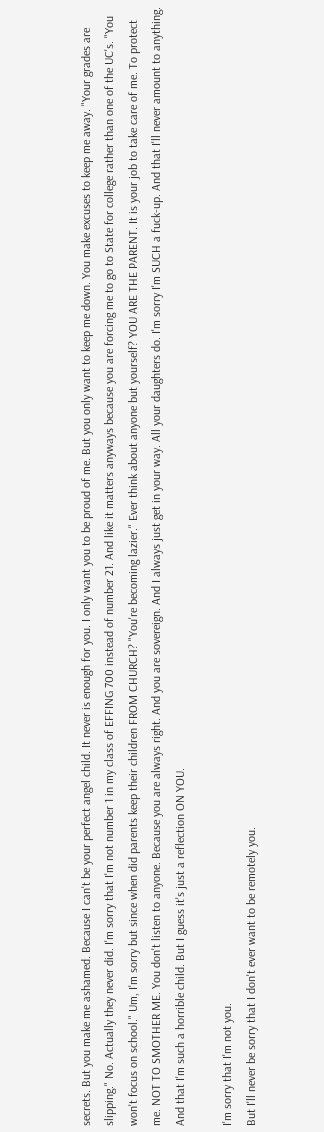secrets. But you make me ashamed. Because I can't be your perfect angel child. It never is enough for you. I only want you to be proud of me. But you only want to keep me down. You make excuses to keep me away. "Your grades are slipping." No. Actually they never did. I'm sorry that I'm not number 1 in my class of EFFING 700 instead of number 21. And like it matters anyways because you are forcing me to go to State for college rather than one of the UC's. "You won't focus on school." Um, I'm sorry but since when did parents keep their children FROM CHURCH? "You're becoming lazier." Ever think about anyone but yourself? YOU ARE THE PARENT. It is your job to take care of me. To protect me. NOT TO SMOTHER ME. You don't listen to anyone. Because you are always right. And you are sovereign. And I always just get in your way. All your daughters do. I'm sorry I'm SUCH a fuck-up. And that I'll never amount to anything. And that I'm such a horrible child. But I guess it's just a reflection ON YOU.

I'm sorry that I'm not you.
But I'll never be sorry that I don't ever want to be remotely you.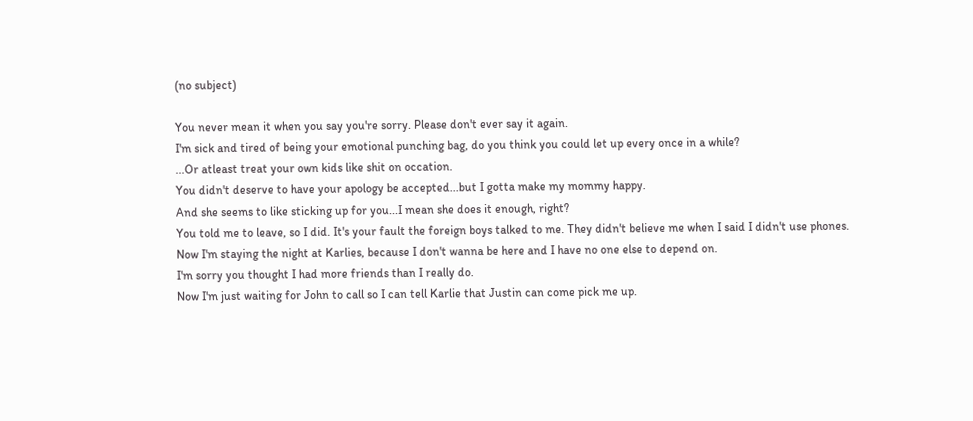(no subject)

You never mean it when you say you're sorry. Please don't ever say it again.
I'm sick and tired of being your emotional punching bag, do you think you could let up every once in a while?
...Or atleast treat your own kids like shit on occation.
You didn't deserve to have your apology be accepted...but I gotta make my mommy happy.
And she seems to like sticking up for you...I mean she does it enough, right?
You told me to leave, so I did. It's your fault the foreign boys talked to me. They didn't believe me when I said I didn't use phones.
Now I'm staying the night at Karlies, because I don't wanna be here and I have no one else to depend on.
I'm sorry you thought I had more friends than I really do.
Now I'm just waiting for John to call so I can tell Karlie that Justin can come pick me up.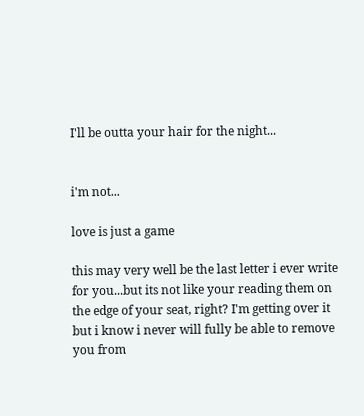I'll be outta your hair for the night...


i'm not...

love is just a game

this may very well be the last letter i ever write for you...but its not like your reading them on the edge of your seat, right? I'm getting over it but i know i never will fully be able to remove you from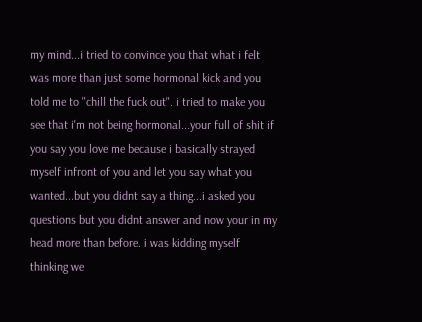my mind...i tried to convince you that what i felt was more than just some hormonal kick and you told me to "chill the fuck out". i tried to make you see that i'm not being hormonal...your full of shit if you say you love me because i basically strayed myself infront of you and let you say what you wanted...but you didnt say a thing...i asked you questions but you didnt answer and now your in my head more than before. i was kidding myself thinking we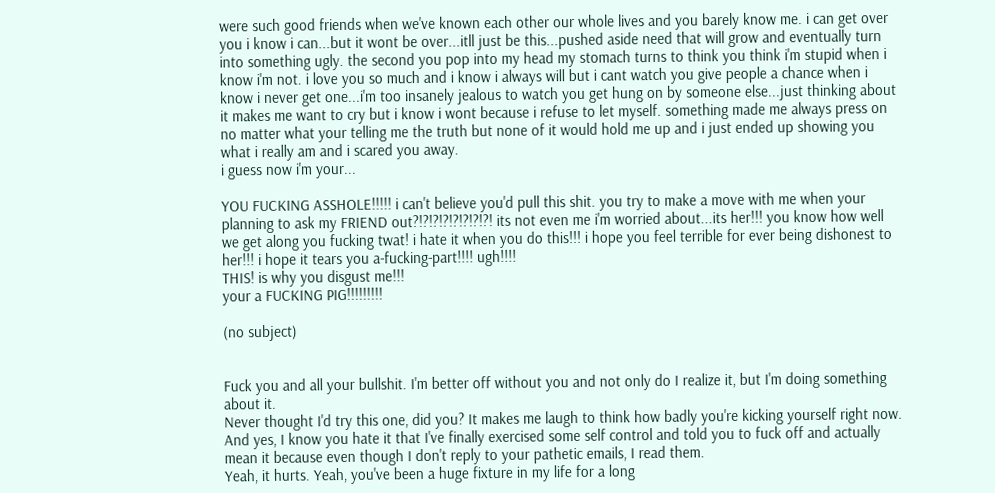were such good friends when we've known each other our whole lives and you barely know me. i can get over you i know i can...but it wont be over...itll just be this...pushed aside need that will grow and eventually turn into something ugly. the second you pop into my head my stomach turns to think you think i'm stupid when i know i'm not. i love you so much and i know i always will but i cant watch you give people a chance when i know i never get one...i'm too insanely jealous to watch you get hung on by someone else...just thinking about it makes me want to cry but i know i wont because i refuse to let myself. something made me always press on no matter what your telling me the truth but none of it would hold me up and i just ended up showing you what i really am and i scared you away.
i guess now i'm your...

YOU FUCKING ASSHOLE!!!!! i can't believe you'd pull this shit. you try to make a move with me when your planning to ask my FRIEND out?!?!?!?!?!?!?!?! its not even me i'm worried about...its her!!! you know how well we get along you fucking twat! i hate it when you do this!!! i hope you feel terrible for ever being dishonest to her!!! i hope it tears you a-fucking-part!!!! ugh!!!!
THIS! is why you disgust me!!!
your a FUCKING PIG!!!!!!!!!

(no subject)


Fuck you and all your bullshit. I'm better off without you and not only do I realize it, but I'm doing something about it.
Never thought I'd try this one, did you? It makes me laugh to think how badly you're kicking yourself right now. And yes, I know you hate it that I've finally exercised some self control and told you to fuck off and actually mean it because even though I don't reply to your pathetic emails, I read them.
Yeah, it hurts. Yeah, you've been a huge fixture in my life for a long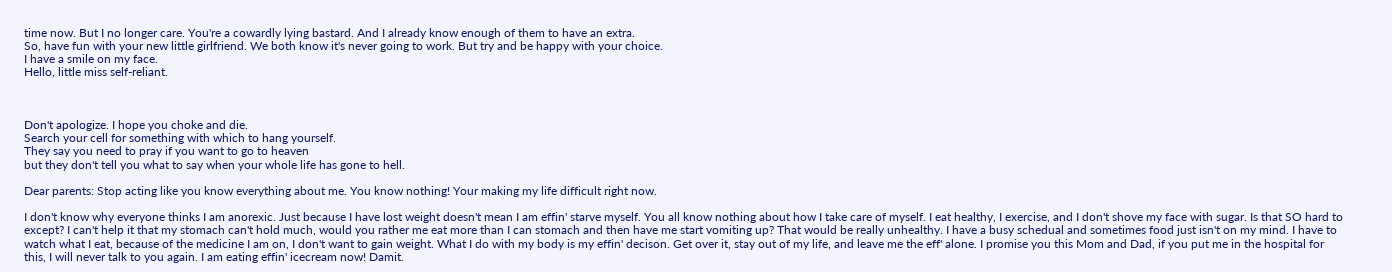time now. But I no longer care. You're a cowardly lying bastard. And I already know enough of them to have an extra.
So, have fun with your new little girlfriend. We both know it's never going to work. But try and be happy with your choice.
I have a smile on my face.
Hello, little miss self-reliant.



Don't apologize. I hope you choke and die.
Search your cell for something with which to hang yourself.
They say you need to pray if you want to go to heaven
but they don't tell you what to say when your whole life has gone to hell.

Dear parents: Stop acting like you know everything about me. You know nothing! Your making my life difficult right now.

I don't know why everyone thinks I am anorexic. Just because I have lost weight doesn't mean I am effin' starve myself. You all know nothing about how I take care of myself. I eat healthy, I exercise, and I don't shove my face with sugar. Is that SO hard to except? I can't help it that my stomach can't hold much, would you rather me eat more than I can stomach and then have me start vomiting up? That would be really unhealthy. I have a busy schedual and sometimes food just isn't on my mind. I have to watch what I eat, because of the medicine I am on, I don't want to gain weight. What I do with my body is my effin' decison. Get over it, stay out of my life, and leave me the eff' alone. I promise you this Mom and Dad, if you put me in the hospital for this, I will never talk to you again. I am eating effin' icecream now! Damit.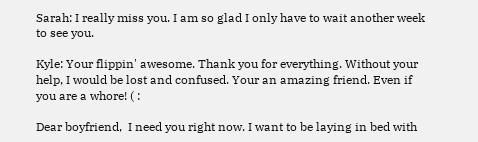Sarah: I really miss you. I am so glad I only have to wait another week to see you.

Kyle: Your flippin' awesome. Thank you for everything. Without your help, I would be lost and confused. Your an amazing friend. Even if you are a whore! ( :

Dear boyfriend,  I need you right now. I want to be laying in bed with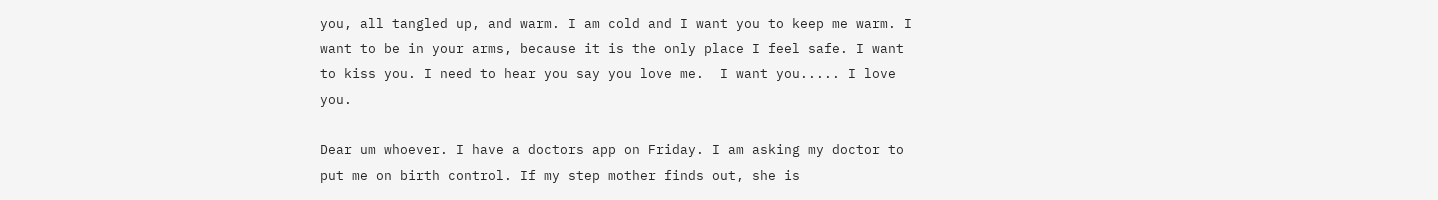you, all tangled up, and warm. I am cold and I want you to keep me warm. I want to be in your arms, because it is the only place I feel safe. I want to kiss you. I need to hear you say you love me.  I want you..... I love you.

Dear um whoever. I have a doctors app on Friday. I am asking my doctor to put me on birth control. If my step mother finds out, she is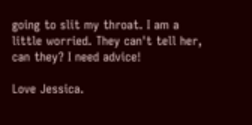going to slit my throat. I am a little worried. They can't tell her, can they? I need advice!

Love Jessica.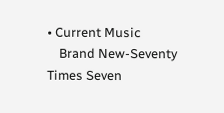• Current Music
    Brand New-Seventy Times Seven